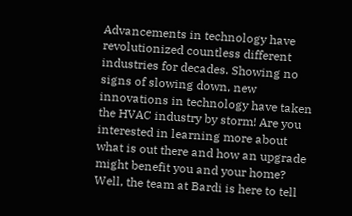Advancements in technology have revolutionized countless different industries for decades. Showing no signs of slowing down, new innovations in technology have taken the HVAC industry by storm! Are you interested in learning more about what is out there and how an upgrade might benefit you and your home? Well, the team at Bardi is here to tell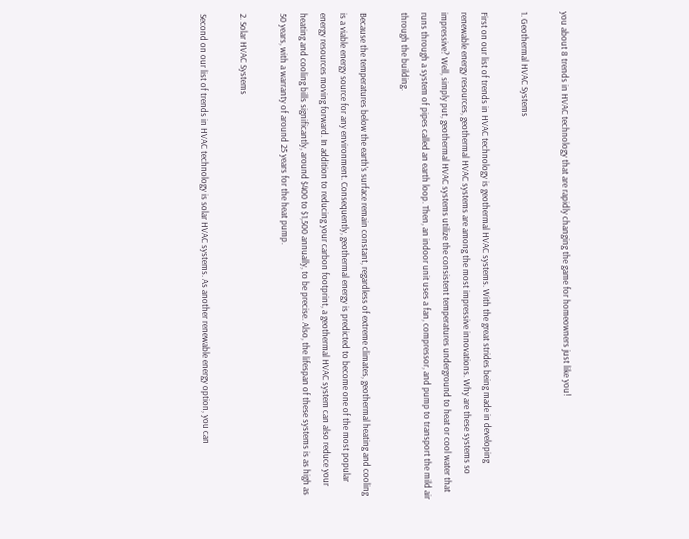you about 8 trends in HVAC technology that are rapidly changing the game for homeowners just like you!

1. Geothermal HVAC Systems

First on our list of trends in HVAC technology is geothermal HVAC systems. With the great strides being made in developing renewable energy resources, geothermal HVAC systems are among the most impressive innovations. Why are these systems so impressive? Well, simply put, geothermal HVAC systems utilize the consistent temperatures underground to heat or cool water that runs through a system of pipes called an earth loop. Then, an indoor unit uses a fan, compressor, and pump to transport the mild air through the building.

Because the temperatures below the earth’s surface remain constant, regardless of extreme climates, geothermal heating and cooling is a viable energy source for any environment. Consequently, geothermal energy is predicted to become one of the most popular energy resources moving forward. In addition to reducing your carbon footprint, a geothermal HVAC system can also reduce your heating and cooling bills significantly, around $400 to $1,500 annually, to be precise. Also, the lifespan of these systems is as high as 50 years, with a warranty of around 25 years for the heat pump.

2. Solar HVAC Systems

Second on our list of trends in HVAC technology is solar HVAC systems. As another renewable energy option, you can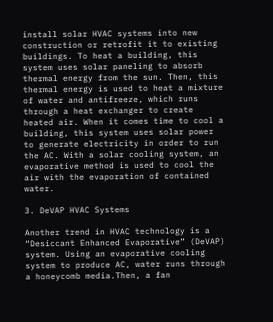install solar HVAC systems into new construction or retrofit it to existing buildings. To heat a building, this system uses solar paneling to absorb thermal energy from the sun. Then, this thermal energy is used to heat a mixture of water and antifreeze, which runs through a heat exchanger to create heated air. When it comes time to cool a building, this system uses solar power to generate electricity in order to run the AC. With a solar cooling system, an evaporative method is used to cool the air with the evaporation of contained water.

3. DeVAP HVAC Systems

Another trend in HVAC technology is a “Desiccant Enhanced Evaporative” (DeVAP) system. Using an evaporative cooling system to produce AC, water runs through a honeycomb media.Then, a fan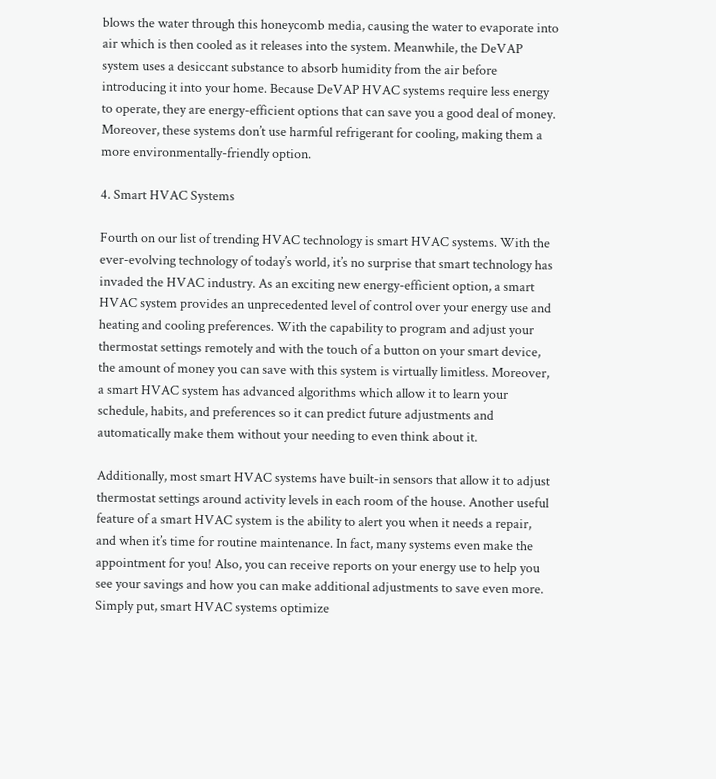blows the water through this honeycomb media, causing the water to evaporate into air which is then cooled as it releases into the system. Meanwhile, the DeVAP system uses a desiccant substance to absorb humidity from the air before introducing it into your home. Because DeVAP HVAC systems require less energy to operate, they are energy-efficient options that can save you a good deal of money. Moreover, these systems don’t use harmful refrigerant for cooling, making them a more environmentally-friendly option.

4. Smart HVAC Systems

Fourth on our list of trending HVAC technology is smart HVAC systems. With the ever-evolving technology of today’s world, it’s no surprise that smart technology has invaded the HVAC industry. As an exciting new energy-efficient option, a smart HVAC system provides an unprecedented level of control over your energy use and heating and cooling preferences. With the capability to program and adjust your thermostat settings remotely and with the touch of a button on your smart device, the amount of money you can save with this system is virtually limitless. Moreover, a smart HVAC system has advanced algorithms which allow it to learn your schedule, habits, and preferences so it can predict future adjustments and automatically make them without your needing to even think about it.

Additionally, most smart HVAC systems have built-in sensors that allow it to adjust thermostat settings around activity levels in each room of the house. Another useful feature of a smart HVAC system is the ability to alert you when it needs a repair, and when it’s time for routine maintenance. In fact, many systems even make the appointment for you! Also, you can receive reports on your energy use to help you see your savings and how you can make additional adjustments to save even more. Simply put, smart HVAC systems optimize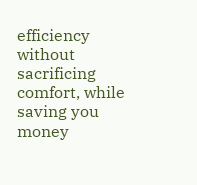efficiency without sacrificing comfort, while saving you money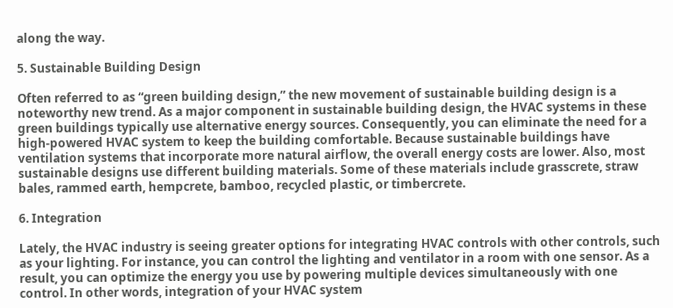along the way.

5. Sustainable Building Design

Often referred to as “green building design,” the new movement of sustainable building design is a noteworthy new trend. As a major component in sustainable building design, the HVAC systems in these green buildings typically use alternative energy sources. Consequently, you can eliminate the need for a high-powered HVAC system to keep the building comfortable. Because sustainable buildings have ventilation systems that incorporate more natural airflow, the overall energy costs are lower. Also, most sustainable designs use different building materials. Some of these materials include grasscrete, straw bales, rammed earth, hempcrete, bamboo, recycled plastic, or timbercrete.

6. Integration

Lately, the HVAC industry is seeing greater options for integrating HVAC controls with other controls, such as your lighting. For instance, you can control the lighting and ventilator in a room with one sensor. As a result, you can optimize the energy you use by powering multiple devices simultaneously with one control. In other words, integration of your HVAC system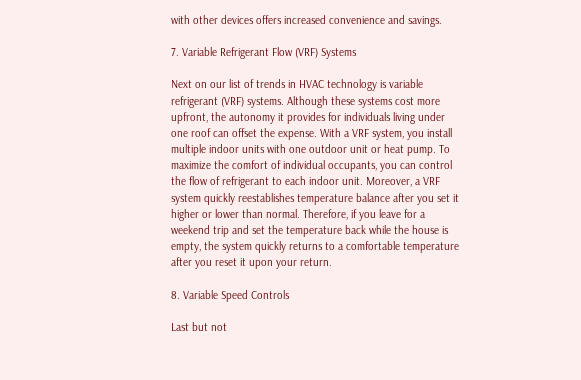with other devices offers increased convenience and savings.

7. Variable Refrigerant Flow (VRF) Systems

Next on our list of trends in HVAC technology is variable refrigerant (VRF) systems. Although these systems cost more upfront, the autonomy it provides for individuals living under one roof can offset the expense. With a VRF system, you install multiple indoor units with one outdoor unit or heat pump. To maximize the comfort of individual occupants, you can control the flow of refrigerant to each indoor unit. Moreover, a VRF system quickly reestablishes temperature balance after you set it higher or lower than normal. Therefore, if you leave for a weekend trip and set the temperature back while the house is empty, the system quickly returns to a comfortable temperature after you reset it upon your return.

8. Variable Speed Controls

Last but not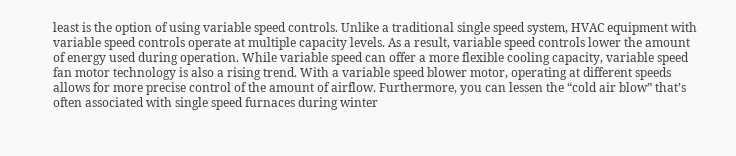least is the option of using variable speed controls. Unlike a traditional single speed system, HVAC equipment with variable speed controls operate at multiple capacity levels. As a result, variable speed controls lower the amount of energy used during operation. While variable speed can offer a more flexible cooling capacity, variable speed fan motor technology is also a rising trend. With a variable speed blower motor, operating at different speeds allows for more precise control of the amount of airflow. Furthermore, you can lessen the “cold air blow” that’s often associated with single speed furnaces during winter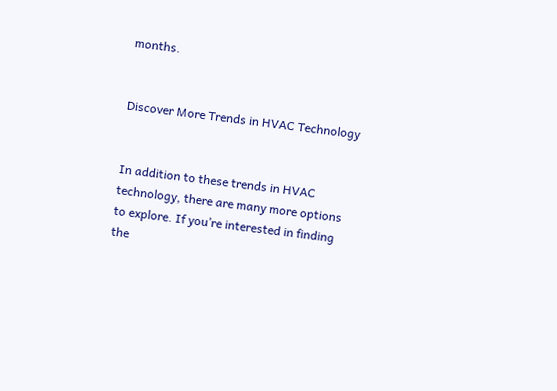months.


Discover More Trends in HVAC Technology


In addition to these trends in HVAC technology, there are many more options to explore. If you’re interested in finding the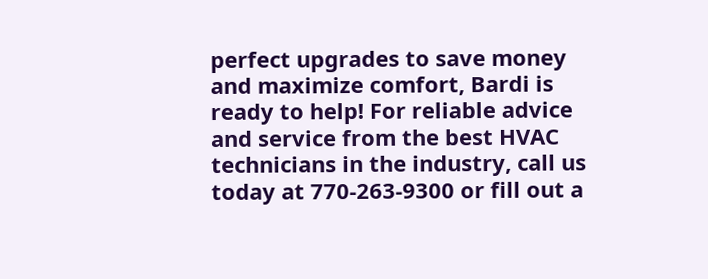perfect upgrades to save money and maximize comfort, Bardi is ready to help! For reliable advice and service from the best HVAC technicians in the industry, call us today at 770-263-9300 or fill out a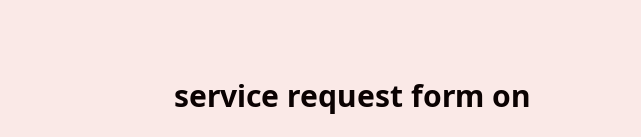service request form on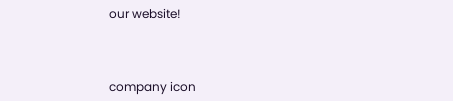our website!



company icon